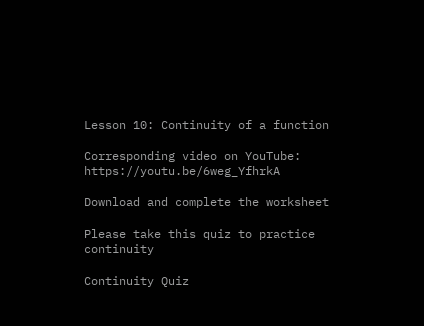Lesson 10: Continuity of a function

Corresponding video on YouTube: https://youtu.be/6weg_YfhrkA

Download and complete the worksheet

Please take this quiz to practice continuity

Continuity Quiz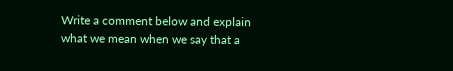Write a comment below and explain what we mean when we say that a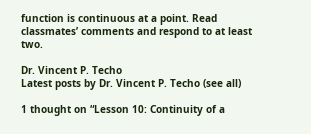function is continuous at a point. Read classmates’ comments and respond to at least two.

Dr. Vincent P. Techo
Latest posts by Dr. Vincent P. Techo (see all)

1 thought on “Lesson 10: Continuity of a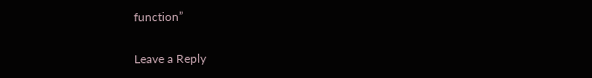function”

Leave a Reply